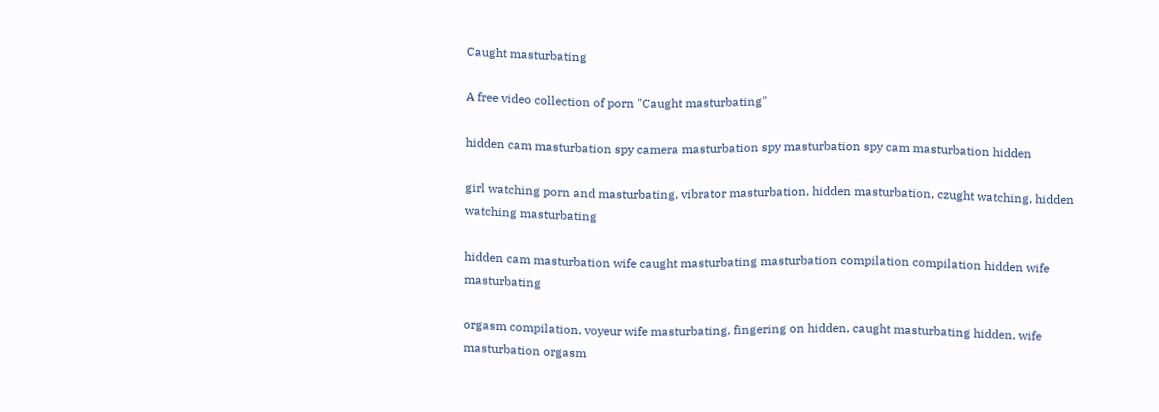Caught masturbating

A free video collection of porn "Caught masturbating"

hidden cam masturbation spy camera masturbation spy masturbation spy cam masturbation hidden

girl watching porn and masturbating, vibrator masturbation, hidden masturbation, czught watching, hidden watching masturbating

hidden cam masturbation wife caught masturbating masturbation compilation compilation hidden wife masturbating

orgasm compilation, voyeur wife masturbating, fingering on hidden, caught masturbating hidden, wife masturbation orgasm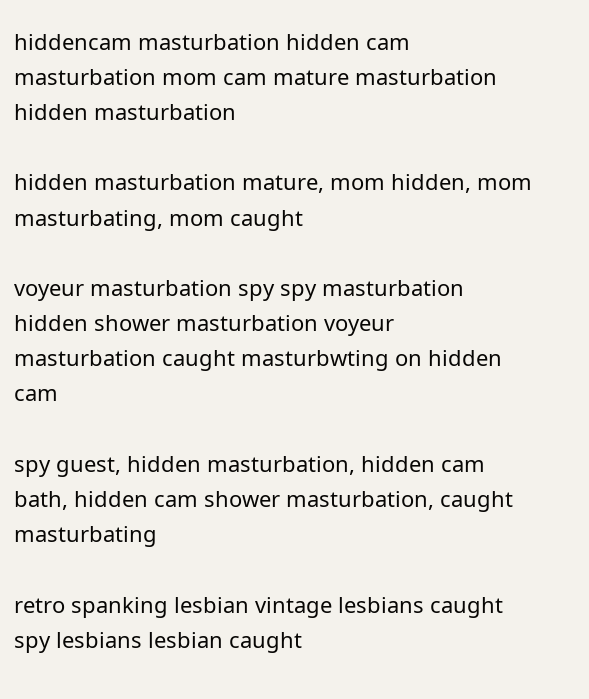hiddencam masturbation hidden cam masturbation mom cam mature masturbation hidden masturbation

hidden masturbation mature, mom hidden, mom masturbating, mom caught

voyeur masturbation spy spy masturbation hidden shower masturbation voyeur masturbation caught masturbwting on hidden cam

spy guest, hidden masturbation, hidden cam bath, hidden cam shower masturbation, caught masturbating

retro spanking lesbian vintage lesbians caught spy lesbians lesbian caught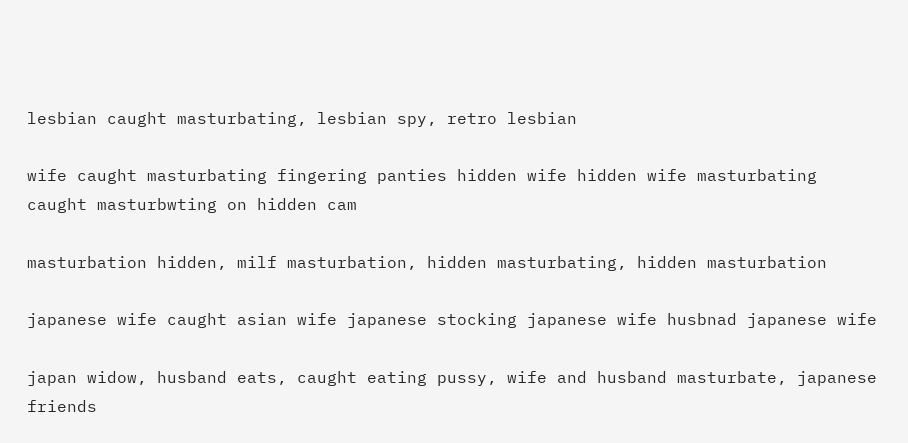lesbian caught masturbating, lesbian spy, retro lesbian

wife caught masturbating fingering panties hidden wife hidden wife masturbating caught masturbwting on hidden cam

masturbation hidden, milf masturbation, hidden masturbating, hidden masturbation

japanese wife caught asian wife japanese stocking japanese wife husbnad japanese wife

japan widow, husband eats, caught eating pussy, wife and husband masturbate, japanese friends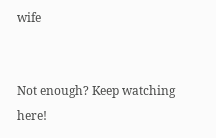wife


Not enough? Keep watching here!